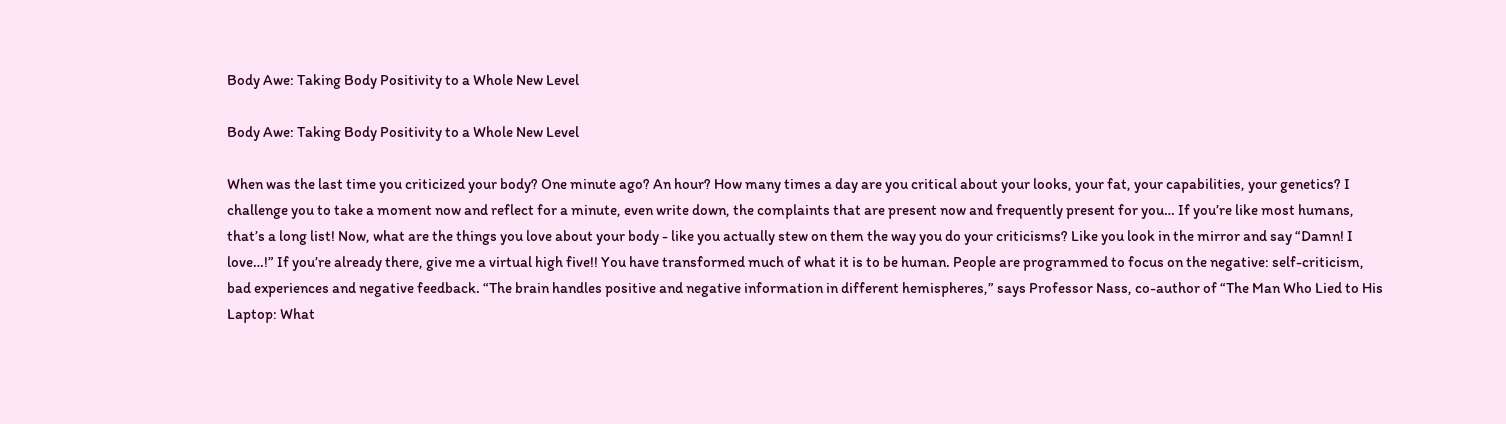Body Awe: Taking Body Positivity to a Whole New Level

Body Awe: Taking Body Positivity to a Whole New Level

When was the last time you criticized your body? One minute ago? An hour? How many times a day are you critical about your looks, your fat, your capabilities, your genetics? I challenge you to take a moment now and reflect for a minute, even write down, the complaints that are present now and frequently present for you… If you’re like most humans, that’s a long list! Now, what are the things you love about your body - like you actually stew on them the way you do your criticisms? Like you look in the mirror and say “Damn! I love…!” If you’re already there, give me a virtual high five!! You have transformed much of what it is to be human. People are programmed to focus on the negative: self-criticism, bad experiences and negative feedback. “The brain handles positive and negative information in different hemispheres,” says Professor Nass, co-author of “The Man Who Lied to His Laptop: What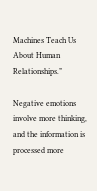Machines Teach Us About Human Relationships.”

Negative emotions involve more thinking, and the information is processed more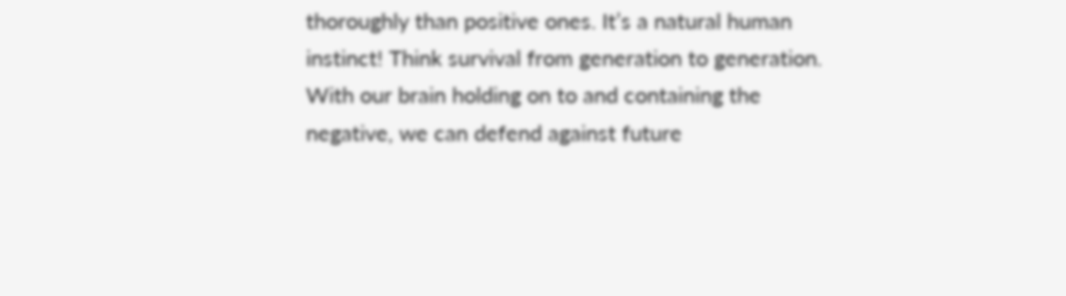thoroughly than positive ones. It’s a natural human instinct! Think survival from generation to generation. With our brain holding on to and containing the negative, we can defend against future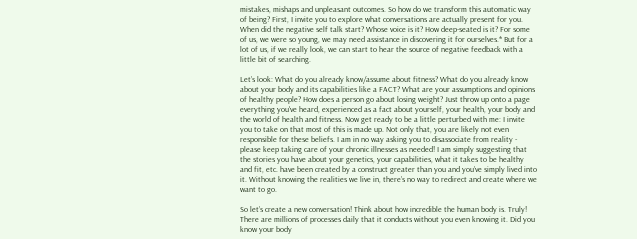mistakes, mishaps and unpleasant outcomes. So how do we transform this automatic way of being? First, I invite you to explore what conversations are actually present for you. When did the negative self talk start? Whose voice is it? How deep-seated is it? For some of us, we were so young, we may need assistance in discovering it for ourselves.* But for a lot of us, if we really look, we can start to hear the source of negative feedback with a little bit of searching.

Let’s look: What do you already know/assume about fitness? What do you already know about your body and its capabilities like a FACT? What are your assumptions and opinions of healthy people? How does a person go about losing weight? Just throw up onto a page everything you've heard, experienced as a fact about yourself, your health, your body and the world of health and fitness. Now get ready to be a little perturbed with me: I invite you to take on that most of this is made up. Not only that, you are likely not even responsible for these beliefs. I am in no way asking you to disassociate from reality - please keep taking care of your chronic illnesses as needed! I am simply suggesting that the stories you have about your genetics, your capabilities, what it takes to be healthy and fit, etc. have been created by a construct greater than you and you’ve simply lived into it. Without knowing the realities we live in, there’s no way to redirect and create where we want to go.

So let’s create a new conversation! Think about how incredible the human body is. Truly! There are millions of processes daily that it conducts without you even knowing it. Did you know your body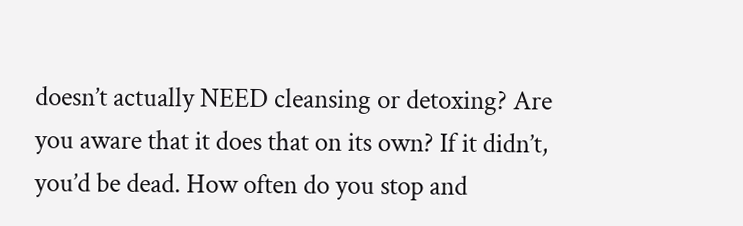doesn’t actually NEED cleansing or detoxing? Are you aware that it does that on its own? If it didn’t, you’d be dead. How often do you stop and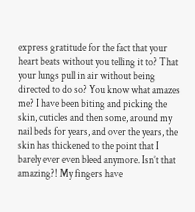express gratitude for the fact that your heart beats without you telling it to? That your lungs pull in air without being directed to do so? You know what amazes me? I have been biting and picking the skin, cuticles and then some, around my nail beds for years, and over the years, the skin has thickened to the point that I barely ever even bleed anymore. Isn’t that amazing?! My fingers have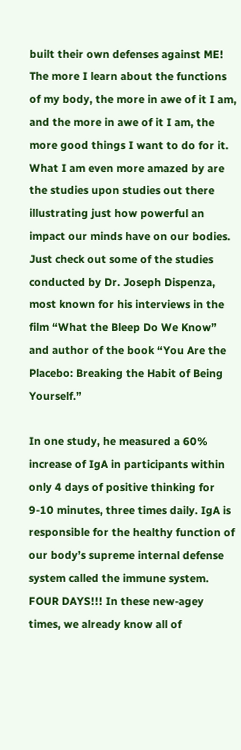built their own defenses against ME! The more I learn about the functions of my body, the more in awe of it I am, and the more in awe of it I am, the more good things I want to do for it. What I am even more amazed by are the studies upon studies out there illustrating just how powerful an impact our minds have on our bodies. Just check out some of the studies conducted by Dr. Joseph Dispenza, most known for his interviews in the film “What the Bleep Do We Know” and author of the book “You Are the Placebo: Breaking the Habit of Being Yourself.”

In one study, he measured a 60% increase of IgA in participants within only 4 days of positive thinking for 9-10 minutes, three times daily. IgA is responsible for the healthy function of our body’s supreme internal defense system called the immune system. FOUR DAYS!!! In these new-agey times, we already know all of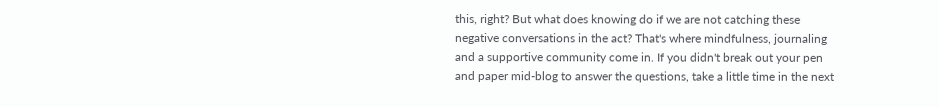this, right? But what does knowing do if we are not catching these negative conversations in the act? That's where mindfulness, journaling and a supportive community come in. If you didn't break out your pen and paper mid-blog to answer the questions, take a little time in the next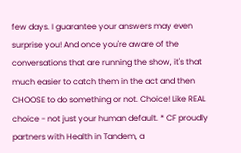few days. I guarantee your answers may even surprise you! And once you're aware of the conversations that are running the show, it's that much easier to catch them in the act and then CHOOSE to do something or not. Choice! Like REAL choice - not just your human default. * CF proudly partners with Health in Tandem, a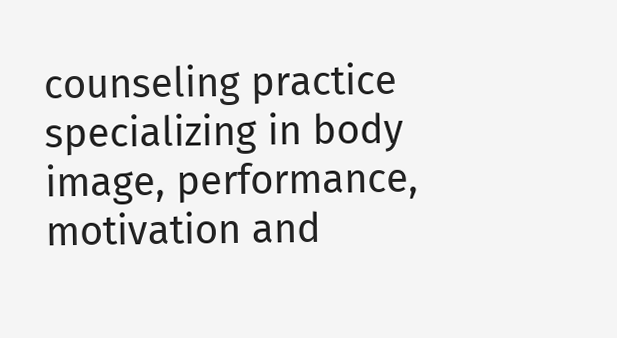counseling practice specializing in body image, performance, motivation and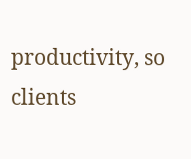productivity, so clients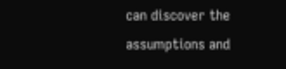can discover the assumptions and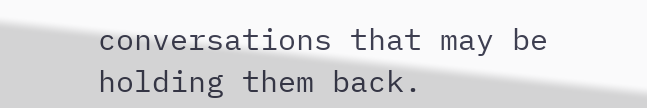conversations that may be holding them back.